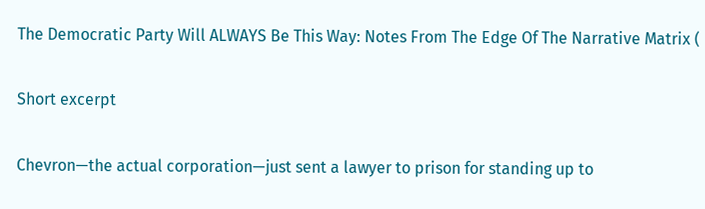The Democratic Party Will ALWAYS Be This Way: Notes From The Edge Of The Narrative Matrix (

Short excerpt

Chevron—the actual corporation—just sent a lawyer to prison for standing up to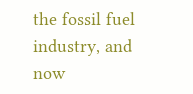the fossil fuel industry, and now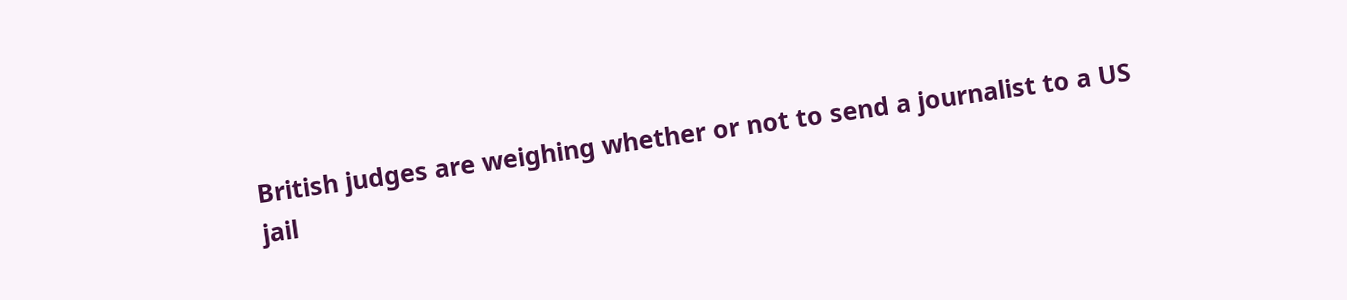British judges are weighing whether or not to send a journalist to a US jail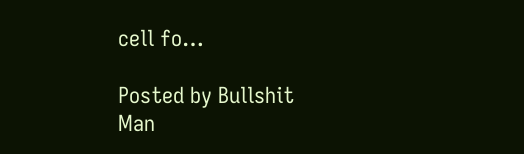cell fo…

Posted by Bullshit Man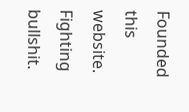Founded this website. Fighting bullshit.